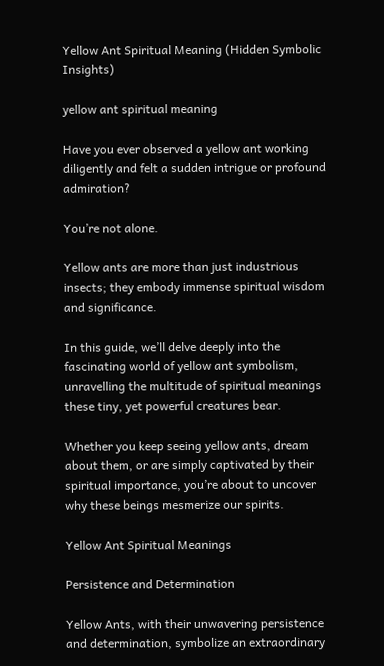Yellow Ant Spiritual Meaning (Hidden Symbolic Insights)

yellow ant spiritual meaning

Have you ever observed a yellow ant working diligently and felt a sudden intrigue or profound admiration?

You’re not alone.

Yellow ants are more than just industrious insects; they embody immense spiritual wisdom and significance.

In this guide, we’ll delve deeply into the fascinating world of yellow ant symbolism, unravelling the multitude of spiritual meanings these tiny, yet powerful creatures bear.

Whether you keep seeing yellow ants, dream about them, or are simply captivated by their spiritual importance, you’re about to uncover why these beings mesmerize our spirits.

Yellow Ant Spiritual Meanings

Persistence and Determination

Yellow Ants, with their unwavering persistence and determination, symbolize an extraordinary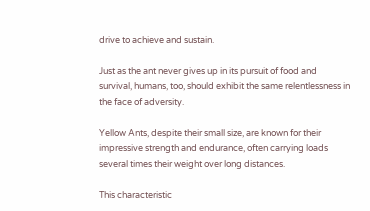drive to achieve and sustain.

Just as the ant never gives up in its pursuit of food and survival, humans, too, should exhibit the same relentlessness in the face of adversity.

Yellow Ants, despite their small size, are known for their impressive strength and endurance, often carrying loads several times their weight over long distances.

This characteristic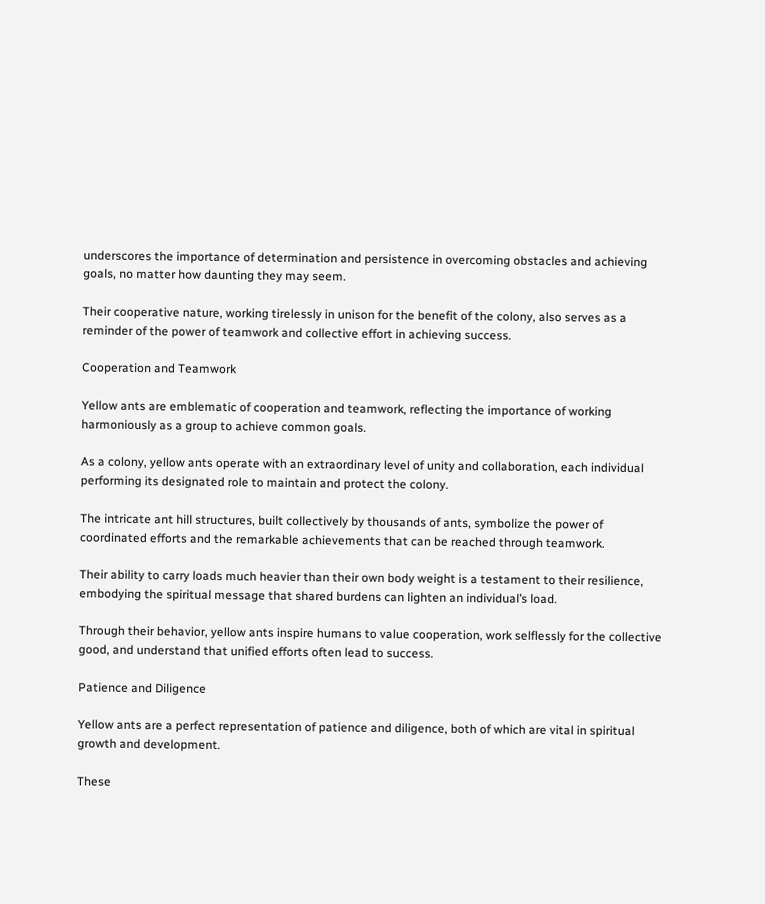underscores the importance of determination and persistence in overcoming obstacles and achieving goals, no matter how daunting they may seem.

Their cooperative nature, working tirelessly in unison for the benefit of the colony, also serves as a reminder of the power of teamwork and collective effort in achieving success.

Cooperation and Teamwork

Yellow ants are emblematic of cooperation and teamwork, reflecting the importance of working harmoniously as a group to achieve common goals.

As a colony, yellow ants operate with an extraordinary level of unity and collaboration, each individual performing its designated role to maintain and protect the colony.

The intricate ant hill structures, built collectively by thousands of ants, symbolize the power of coordinated efforts and the remarkable achievements that can be reached through teamwork.

Their ability to carry loads much heavier than their own body weight is a testament to their resilience, embodying the spiritual message that shared burdens can lighten an individual’s load.

Through their behavior, yellow ants inspire humans to value cooperation, work selflessly for the collective good, and understand that unified efforts often lead to success.

Patience and Diligence

Yellow ants are a perfect representation of patience and diligence, both of which are vital in spiritual growth and development.

These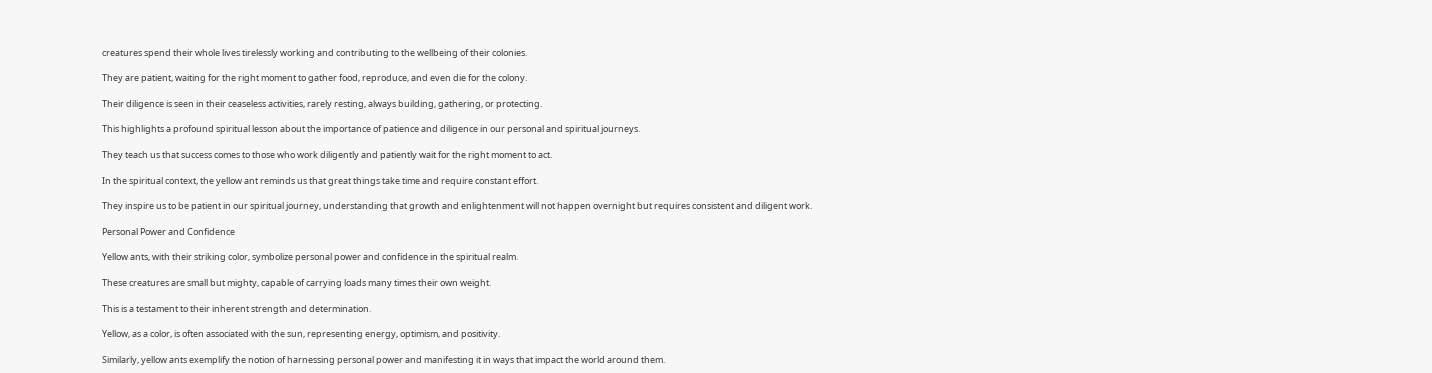creatures spend their whole lives tirelessly working and contributing to the wellbeing of their colonies.

They are patient, waiting for the right moment to gather food, reproduce, and even die for the colony.

Their diligence is seen in their ceaseless activities, rarely resting, always building, gathering, or protecting.

This highlights a profound spiritual lesson about the importance of patience and diligence in our personal and spiritual journeys.

They teach us that success comes to those who work diligently and patiently wait for the right moment to act.

In the spiritual context, the yellow ant reminds us that great things take time and require constant effort.

They inspire us to be patient in our spiritual journey, understanding that growth and enlightenment will not happen overnight but requires consistent and diligent work.

Personal Power and Confidence

Yellow ants, with their striking color, symbolize personal power and confidence in the spiritual realm.

These creatures are small but mighty, capable of carrying loads many times their own weight.

This is a testament to their inherent strength and determination.

Yellow, as a color, is often associated with the sun, representing energy, optimism, and positivity.

Similarly, yellow ants exemplify the notion of harnessing personal power and manifesting it in ways that impact the world around them.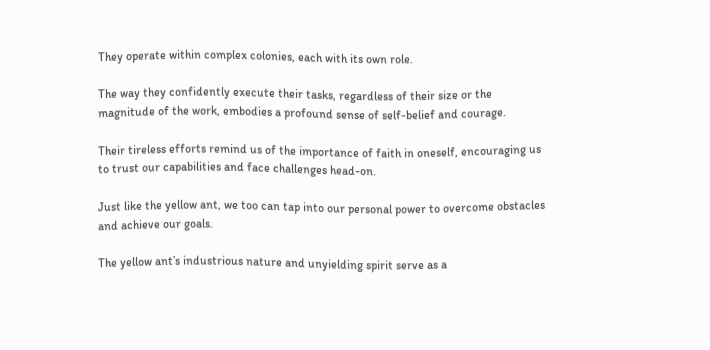They operate within complex colonies, each with its own role.

The way they confidently execute their tasks, regardless of their size or the magnitude of the work, embodies a profound sense of self-belief and courage.

Their tireless efforts remind us of the importance of faith in oneself, encouraging us to trust our capabilities and face challenges head-on.

Just like the yellow ant, we too can tap into our personal power to overcome obstacles and achieve our goals.

The yellow ant’s industrious nature and unyielding spirit serve as a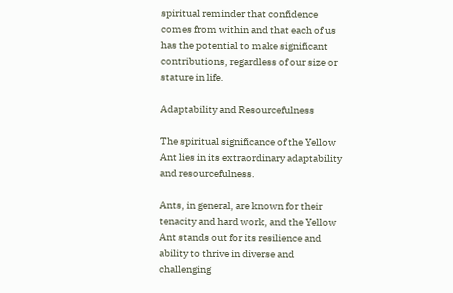spiritual reminder that confidence comes from within and that each of us has the potential to make significant contributions, regardless of our size or stature in life.

Adaptability and Resourcefulness

The spiritual significance of the Yellow Ant lies in its extraordinary adaptability and resourcefulness.

Ants, in general, are known for their tenacity and hard work, and the Yellow Ant stands out for its resilience and ability to thrive in diverse and challenging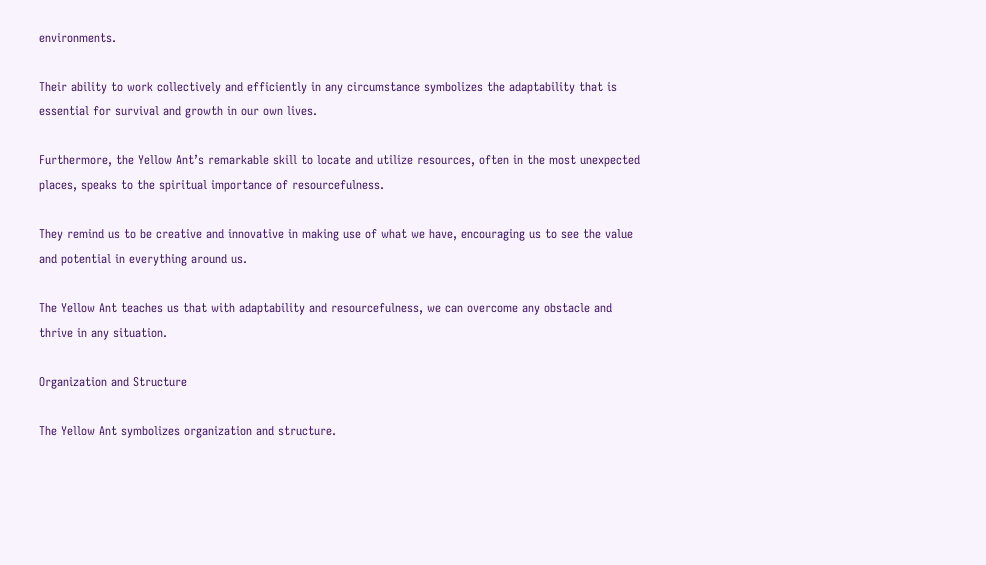environments.

Their ability to work collectively and efficiently in any circumstance symbolizes the adaptability that is essential for survival and growth in our own lives.

Furthermore, the Yellow Ant’s remarkable skill to locate and utilize resources, often in the most unexpected places, speaks to the spiritual importance of resourcefulness.

They remind us to be creative and innovative in making use of what we have, encouraging us to see the value and potential in everything around us.

The Yellow Ant teaches us that with adaptability and resourcefulness, we can overcome any obstacle and thrive in any situation.

Organization and Structure

The Yellow Ant symbolizes organization and structure.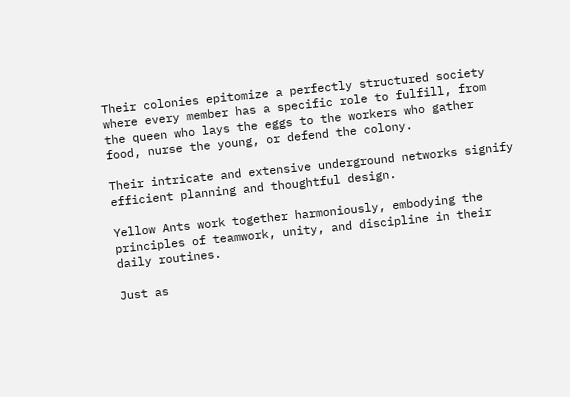Their colonies epitomize a perfectly structured society where every member has a specific role to fulfill, from the queen who lays the eggs to the workers who gather food, nurse the young, or defend the colony.

Their intricate and extensive underground networks signify efficient planning and thoughtful design.

Yellow Ants work together harmoniously, embodying the principles of teamwork, unity, and discipline in their daily routines.

Just as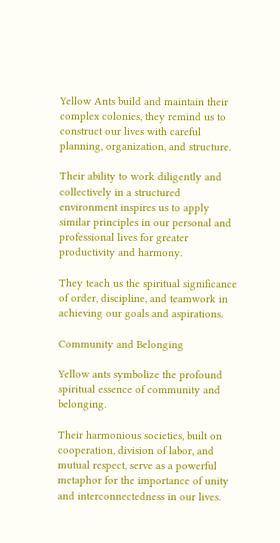Yellow Ants build and maintain their complex colonies, they remind us to construct our lives with careful planning, organization, and structure.

Their ability to work diligently and collectively in a structured environment inspires us to apply similar principles in our personal and professional lives for greater productivity and harmony.

They teach us the spiritual significance of order, discipline, and teamwork in achieving our goals and aspirations.

Community and Belonging

Yellow ants symbolize the profound spiritual essence of community and belonging.

Their harmonious societies, built on cooperation, division of labor, and mutual respect, serve as a powerful metaphor for the importance of unity and interconnectedness in our lives.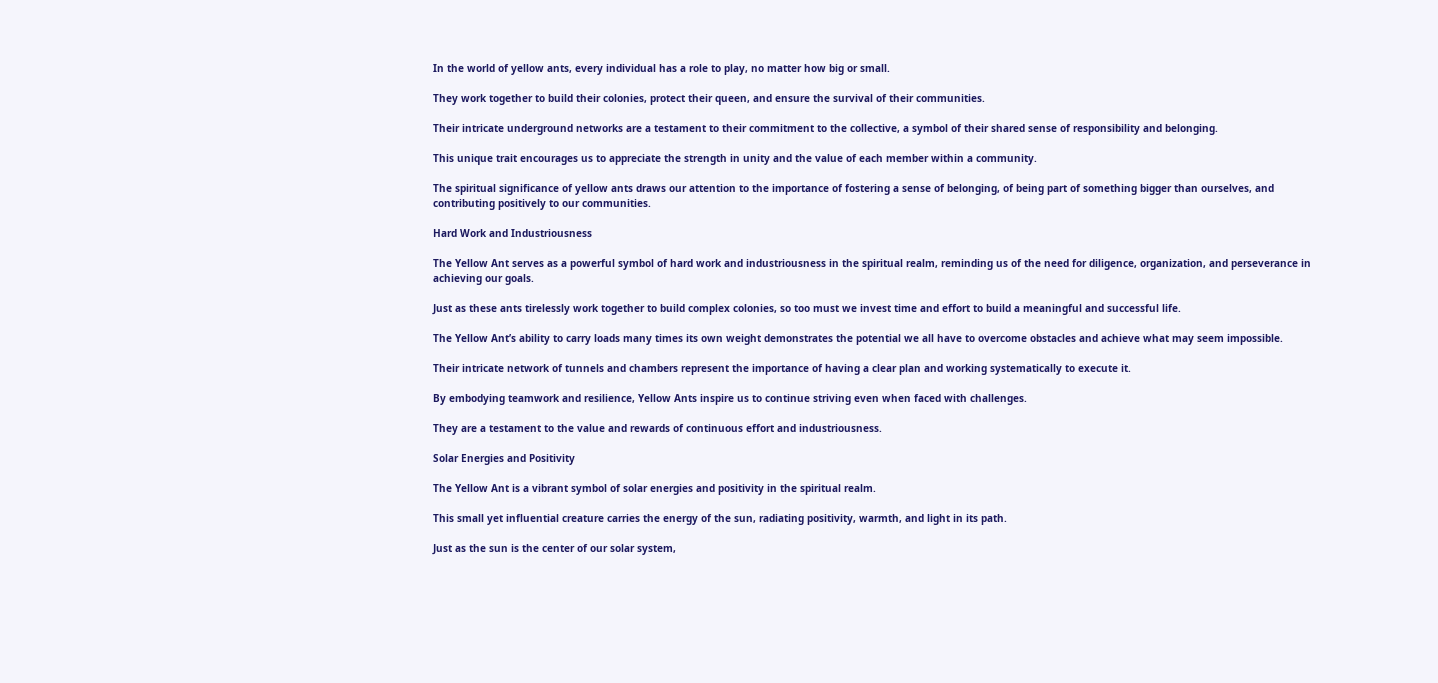In the world of yellow ants, every individual has a role to play, no matter how big or small.

They work together to build their colonies, protect their queen, and ensure the survival of their communities.

Their intricate underground networks are a testament to their commitment to the collective, a symbol of their shared sense of responsibility and belonging.

This unique trait encourages us to appreciate the strength in unity and the value of each member within a community.

The spiritual significance of yellow ants draws our attention to the importance of fostering a sense of belonging, of being part of something bigger than ourselves, and contributing positively to our communities.

Hard Work and Industriousness

The Yellow Ant serves as a powerful symbol of hard work and industriousness in the spiritual realm, reminding us of the need for diligence, organization, and perseverance in achieving our goals.

Just as these ants tirelessly work together to build complex colonies, so too must we invest time and effort to build a meaningful and successful life.

The Yellow Ant’s ability to carry loads many times its own weight demonstrates the potential we all have to overcome obstacles and achieve what may seem impossible.

Their intricate network of tunnels and chambers represent the importance of having a clear plan and working systematically to execute it.

By embodying teamwork and resilience, Yellow Ants inspire us to continue striving even when faced with challenges.

They are a testament to the value and rewards of continuous effort and industriousness.

Solar Energies and Positivity

The Yellow Ant is a vibrant symbol of solar energies and positivity in the spiritual realm.

This small yet influential creature carries the energy of the sun, radiating positivity, warmth, and light in its path.

Just as the sun is the center of our solar system,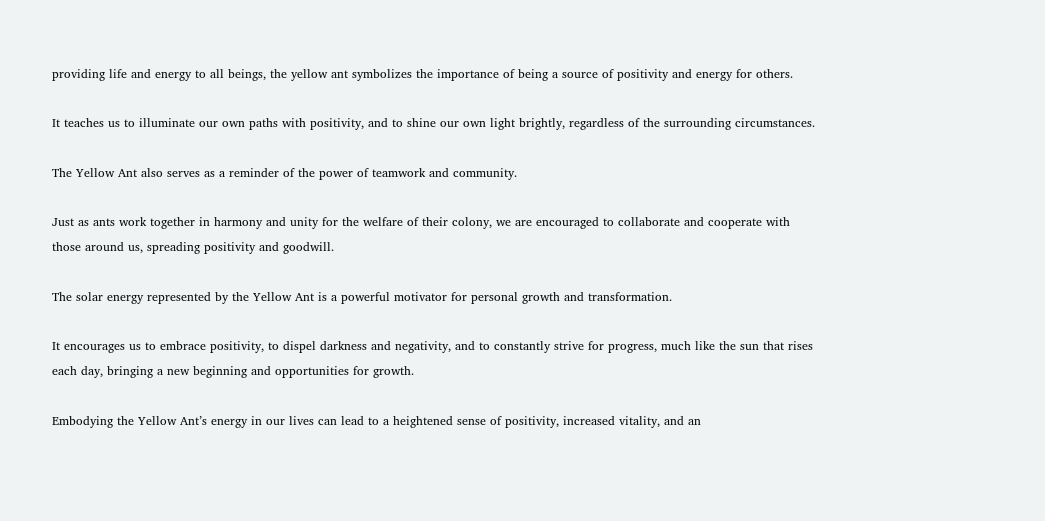providing life and energy to all beings, the yellow ant symbolizes the importance of being a source of positivity and energy for others.

It teaches us to illuminate our own paths with positivity, and to shine our own light brightly, regardless of the surrounding circumstances.

The Yellow Ant also serves as a reminder of the power of teamwork and community.

Just as ants work together in harmony and unity for the welfare of their colony, we are encouraged to collaborate and cooperate with those around us, spreading positivity and goodwill.

The solar energy represented by the Yellow Ant is a powerful motivator for personal growth and transformation.

It encourages us to embrace positivity, to dispel darkness and negativity, and to constantly strive for progress, much like the sun that rises each day, bringing a new beginning and opportunities for growth.

Embodying the Yellow Ant’s energy in our lives can lead to a heightened sense of positivity, increased vitality, and an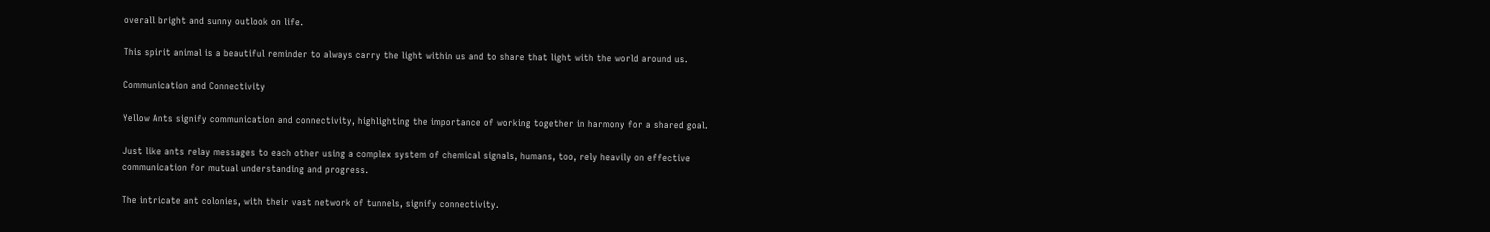overall bright and sunny outlook on life.

This spirit animal is a beautiful reminder to always carry the light within us and to share that light with the world around us.

Communication and Connectivity

Yellow Ants signify communication and connectivity, highlighting the importance of working together in harmony for a shared goal.

Just like ants relay messages to each other using a complex system of chemical signals, humans, too, rely heavily on effective communication for mutual understanding and progress.

The intricate ant colonies, with their vast network of tunnels, signify connectivity.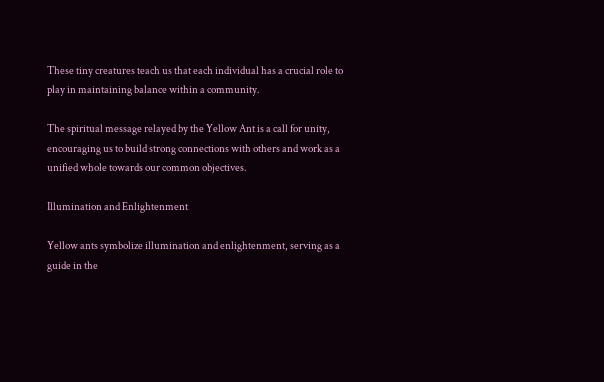These tiny creatures teach us that each individual has a crucial role to play in maintaining balance within a community.

The spiritual message relayed by the Yellow Ant is a call for unity, encouraging us to build strong connections with others and work as a unified whole towards our common objectives.

Illumination and Enlightenment

Yellow ants symbolize illumination and enlightenment, serving as a guide in the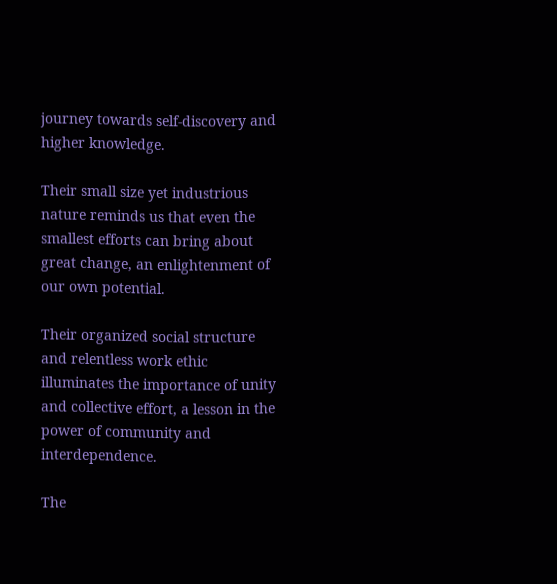journey towards self-discovery and higher knowledge.

Their small size yet industrious nature reminds us that even the smallest efforts can bring about great change, an enlightenment of our own potential.

Their organized social structure and relentless work ethic illuminates the importance of unity and collective effort, a lesson in the power of community and interdependence.

The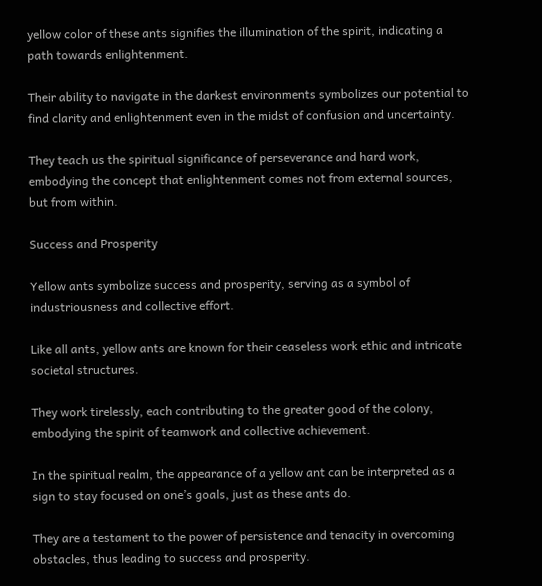yellow color of these ants signifies the illumination of the spirit, indicating a path towards enlightenment.

Their ability to navigate in the darkest environments symbolizes our potential to find clarity and enlightenment even in the midst of confusion and uncertainty.

They teach us the spiritual significance of perseverance and hard work, embodying the concept that enlightenment comes not from external sources, but from within.

Success and Prosperity

Yellow ants symbolize success and prosperity, serving as a symbol of industriousness and collective effort.

Like all ants, yellow ants are known for their ceaseless work ethic and intricate societal structures.

They work tirelessly, each contributing to the greater good of the colony, embodying the spirit of teamwork and collective achievement.

In the spiritual realm, the appearance of a yellow ant can be interpreted as a sign to stay focused on one’s goals, just as these ants do.

They are a testament to the power of persistence and tenacity in overcoming obstacles, thus leading to success and prosperity.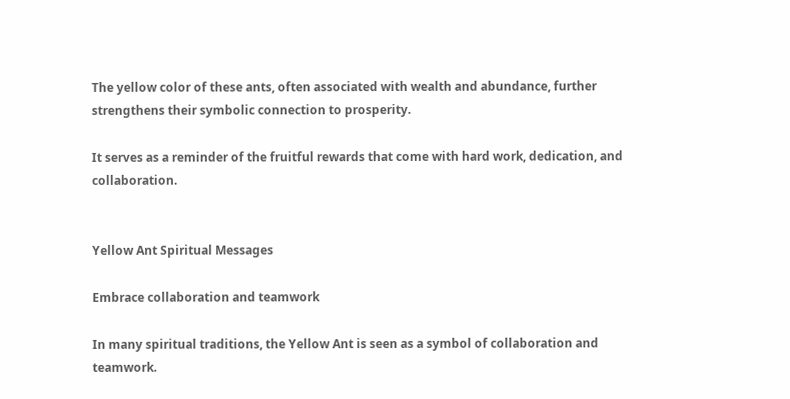The yellow color of these ants, often associated with wealth and abundance, further strengthens their symbolic connection to prosperity.

It serves as a reminder of the fruitful rewards that come with hard work, dedication, and collaboration.


Yellow Ant Spiritual Messages

Embrace collaboration and teamwork

In many spiritual traditions, the Yellow Ant is seen as a symbol of collaboration and teamwork.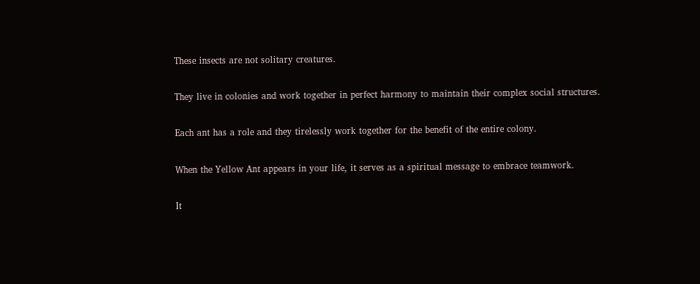These insects are not solitary creatures.

They live in colonies and work together in perfect harmony to maintain their complex social structures.

Each ant has a role and they tirelessly work together for the benefit of the entire colony.

When the Yellow Ant appears in your life, it serves as a spiritual message to embrace teamwork.

It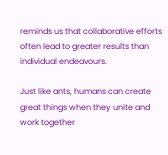reminds us that collaborative efforts often lead to greater results than individual endeavours.

Just like ants, humans can create great things when they unite and work together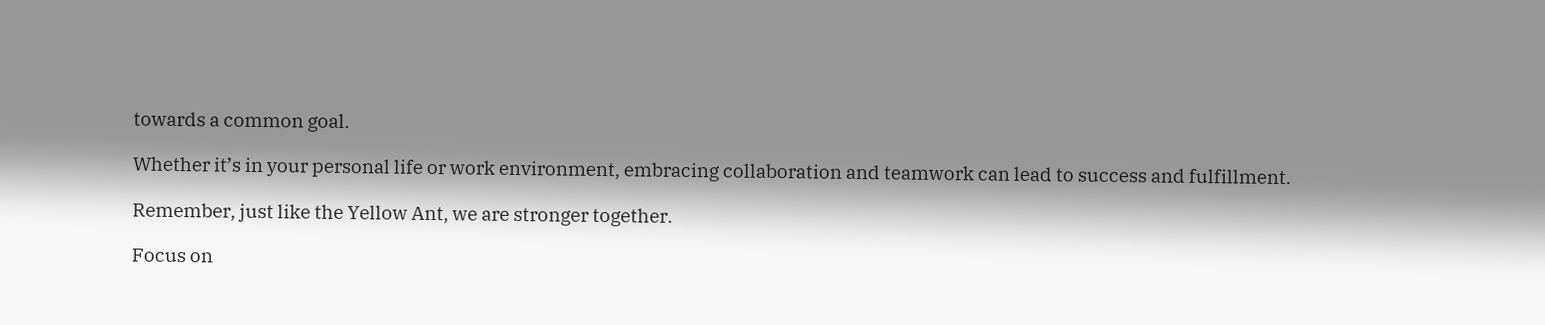towards a common goal.

Whether it’s in your personal life or work environment, embracing collaboration and teamwork can lead to success and fulfillment.

Remember, just like the Yellow Ant, we are stronger together.

Focus on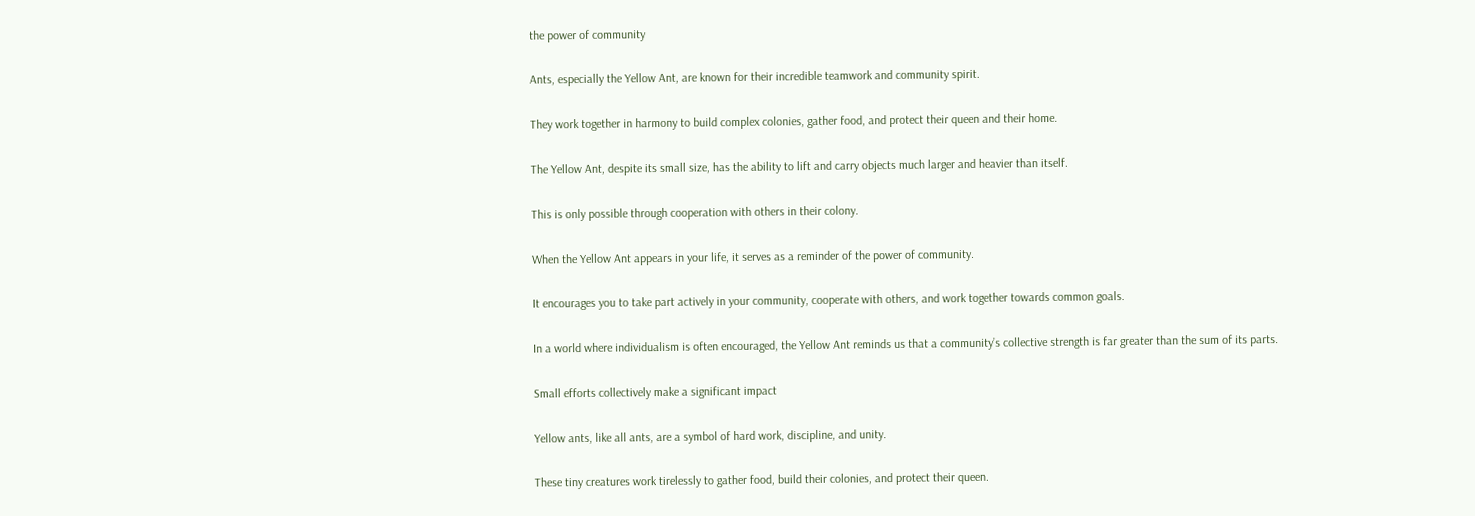the power of community

Ants, especially the Yellow Ant, are known for their incredible teamwork and community spirit.

They work together in harmony to build complex colonies, gather food, and protect their queen and their home.

The Yellow Ant, despite its small size, has the ability to lift and carry objects much larger and heavier than itself.

This is only possible through cooperation with others in their colony.

When the Yellow Ant appears in your life, it serves as a reminder of the power of community.

It encourages you to take part actively in your community, cooperate with others, and work together towards common goals.

In a world where individualism is often encouraged, the Yellow Ant reminds us that a community’s collective strength is far greater than the sum of its parts.

Small efforts collectively make a significant impact

Yellow ants, like all ants, are a symbol of hard work, discipline, and unity.

These tiny creatures work tirelessly to gather food, build their colonies, and protect their queen.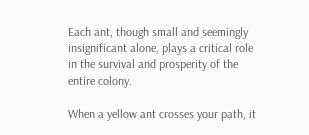Each ant, though small and seemingly insignificant alone, plays a critical role in the survival and prosperity of the entire colony.

When a yellow ant crosses your path, it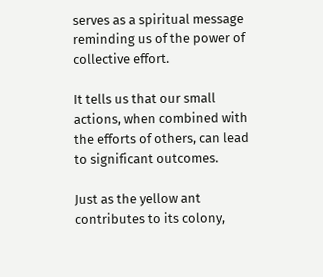serves as a spiritual message reminding us of the power of collective effort.

It tells us that our small actions, when combined with the efforts of others, can lead to significant outcomes.

Just as the yellow ant contributes to its colony,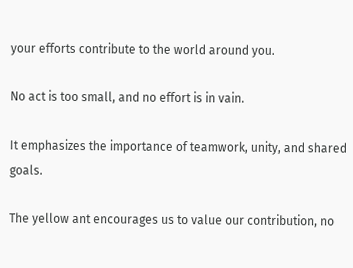your efforts contribute to the world around you.

No act is too small, and no effort is in vain.

It emphasizes the importance of teamwork, unity, and shared goals.

The yellow ant encourages us to value our contribution, no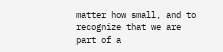matter how small, and to recognize that we are part of a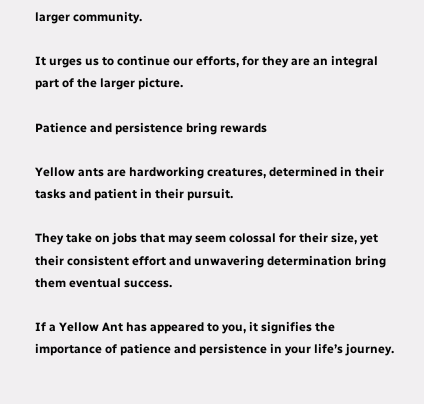larger community.

It urges us to continue our efforts, for they are an integral part of the larger picture.

Patience and persistence bring rewards

Yellow ants are hardworking creatures, determined in their tasks and patient in their pursuit.

They take on jobs that may seem colossal for their size, yet their consistent effort and unwavering determination bring them eventual success.

If a Yellow Ant has appeared to you, it signifies the importance of patience and persistence in your life’s journey.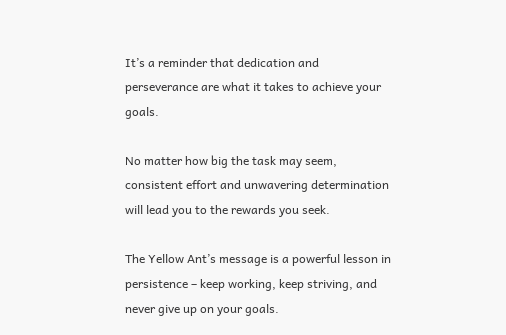It’s a reminder that dedication and perseverance are what it takes to achieve your goals.

No matter how big the task may seem, consistent effort and unwavering determination will lead you to the rewards you seek.

The Yellow Ant’s message is a powerful lesson in persistence – keep working, keep striving, and never give up on your goals.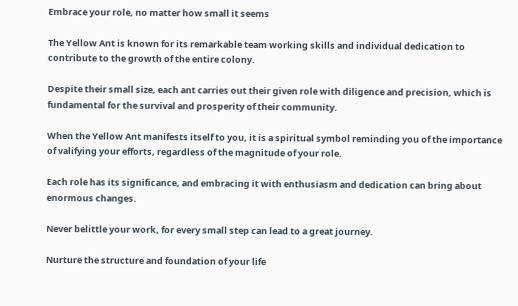Embrace your role, no matter how small it seems

The Yellow Ant is known for its remarkable team working skills and individual dedication to contribute to the growth of the entire colony.

Despite their small size, each ant carries out their given role with diligence and precision, which is fundamental for the survival and prosperity of their community.

When the Yellow Ant manifests itself to you, it is a spiritual symbol reminding you of the importance of valifying your efforts, regardless of the magnitude of your role.

Each role has its significance, and embracing it with enthusiasm and dedication can bring about enormous changes.

Never belittle your work, for every small step can lead to a great journey.

Nurture the structure and foundation of your life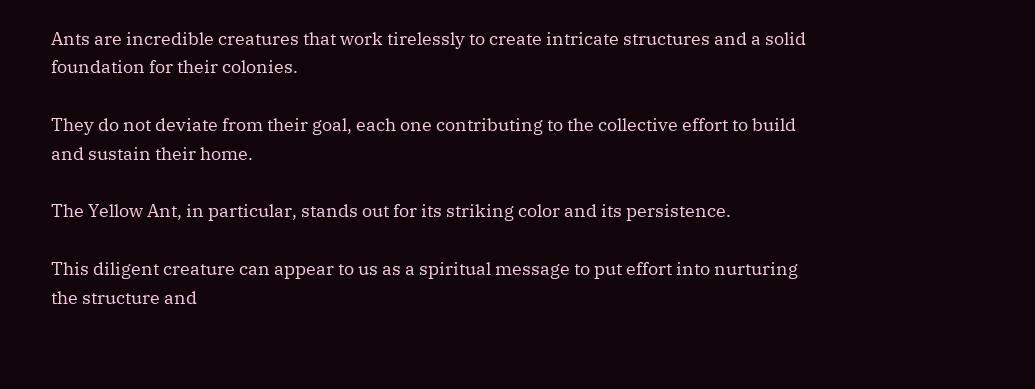Ants are incredible creatures that work tirelessly to create intricate structures and a solid foundation for their colonies.

They do not deviate from their goal, each one contributing to the collective effort to build and sustain their home.

The Yellow Ant, in particular, stands out for its striking color and its persistence.

This diligent creature can appear to us as a spiritual message to put effort into nurturing the structure and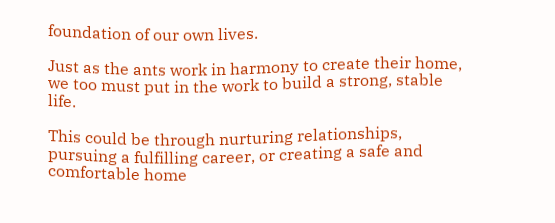foundation of our own lives.

Just as the ants work in harmony to create their home, we too must put in the work to build a strong, stable life.

This could be through nurturing relationships, pursuing a fulfilling career, or creating a safe and comfortable home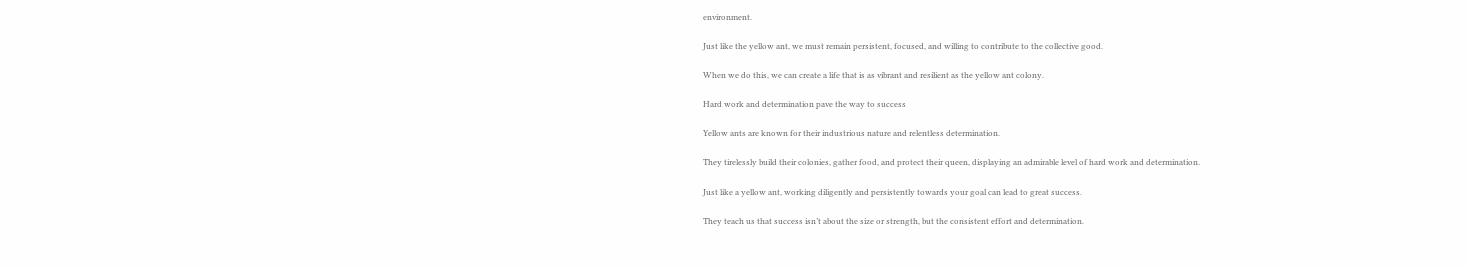environment.

Just like the yellow ant, we must remain persistent, focused, and willing to contribute to the collective good.

When we do this, we can create a life that is as vibrant and resilient as the yellow ant colony.

Hard work and determination pave the way to success

Yellow ants are known for their industrious nature and relentless determination.

They tirelessly build their colonies, gather food, and protect their queen, displaying an admirable level of hard work and determination.

Just like a yellow ant, working diligently and persistently towards your goal can lead to great success.

They teach us that success isn’t about the size or strength, but the consistent effort and determination.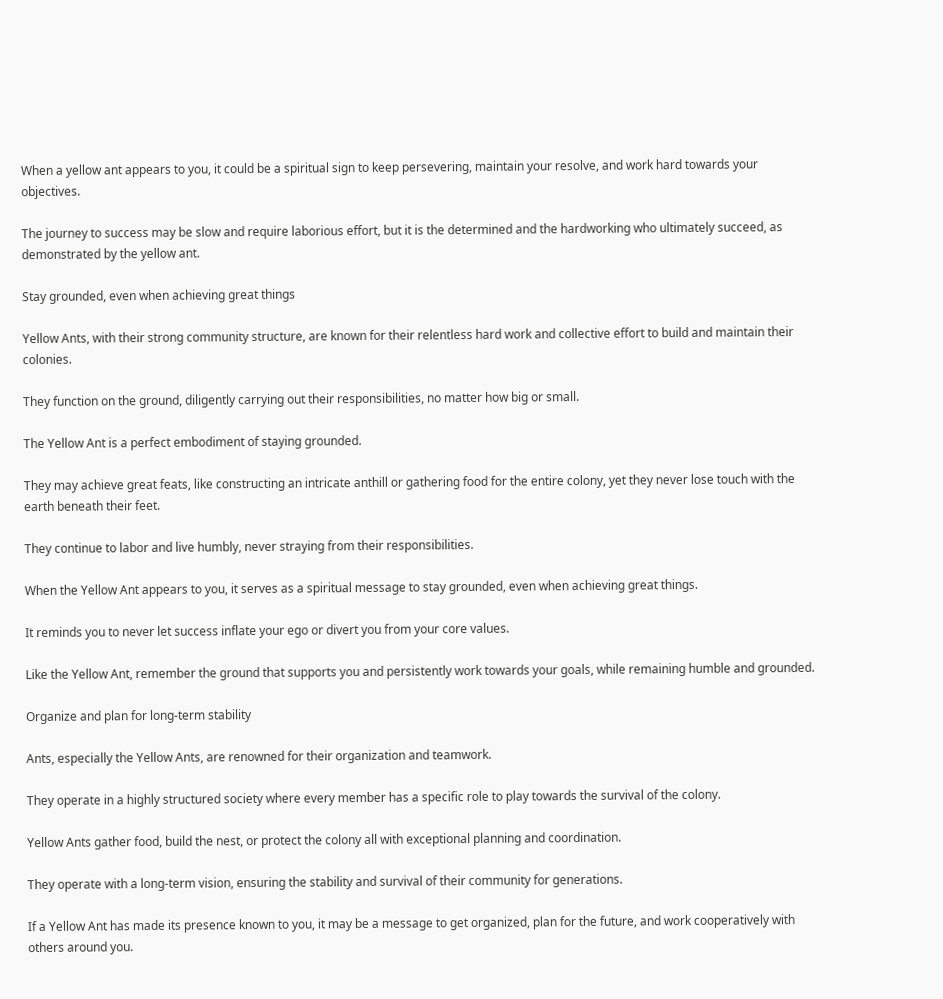When a yellow ant appears to you, it could be a spiritual sign to keep persevering, maintain your resolve, and work hard towards your objectives.

The journey to success may be slow and require laborious effort, but it is the determined and the hardworking who ultimately succeed, as demonstrated by the yellow ant.

Stay grounded, even when achieving great things

Yellow Ants, with their strong community structure, are known for their relentless hard work and collective effort to build and maintain their colonies.

They function on the ground, diligently carrying out their responsibilities, no matter how big or small.

The Yellow Ant is a perfect embodiment of staying grounded.

They may achieve great feats, like constructing an intricate anthill or gathering food for the entire colony, yet they never lose touch with the earth beneath their feet.

They continue to labor and live humbly, never straying from their responsibilities.

When the Yellow Ant appears to you, it serves as a spiritual message to stay grounded, even when achieving great things.

It reminds you to never let success inflate your ego or divert you from your core values.

Like the Yellow Ant, remember the ground that supports you and persistently work towards your goals, while remaining humble and grounded.

Organize and plan for long-term stability

Ants, especially the Yellow Ants, are renowned for their organization and teamwork.

They operate in a highly structured society where every member has a specific role to play towards the survival of the colony.

Yellow Ants gather food, build the nest, or protect the colony all with exceptional planning and coordination.

They operate with a long-term vision, ensuring the stability and survival of their community for generations.

If a Yellow Ant has made its presence known to you, it may be a message to get organized, plan for the future, and work cooperatively with others around you.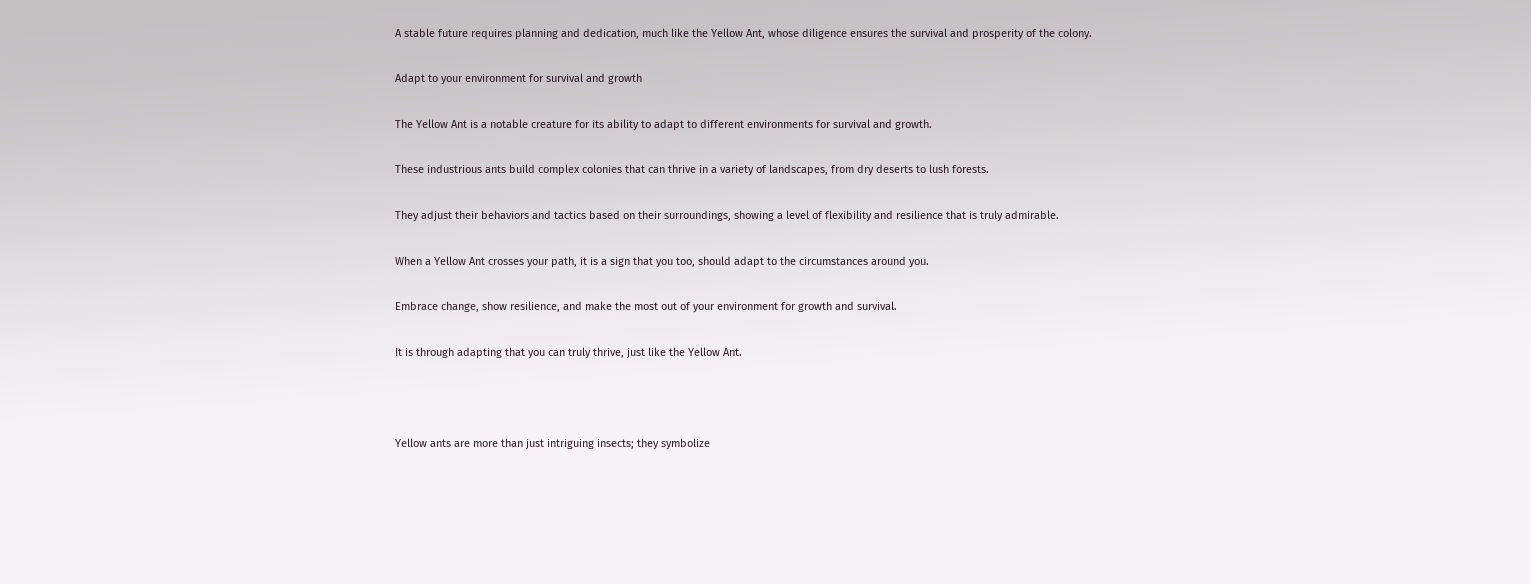A stable future requires planning and dedication, much like the Yellow Ant, whose diligence ensures the survival and prosperity of the colony.

Adapt to your environment for survival and growth

The Yellow Ant is a notable creature for its ability to adapt to different environments for survival and growth.

These industrious ants build complex colonies that can thrive in a variety of landscapes, from dry deserts to lush forests.

They adjust their behaviors and tactics based on their surroundings, showing a level of flexibility and resilience that is truly admirable.

When a Yellow Ant crosses your path, it is a sign that you too, should adapt to the circumstances around you.

Embrace change, show resilience, and make the most out of your environment for growth and survival.

It is through adapting that you can truly thrive, just like the Yellow Ant.



Yellow ants are more than just intriguing insects; they symbolize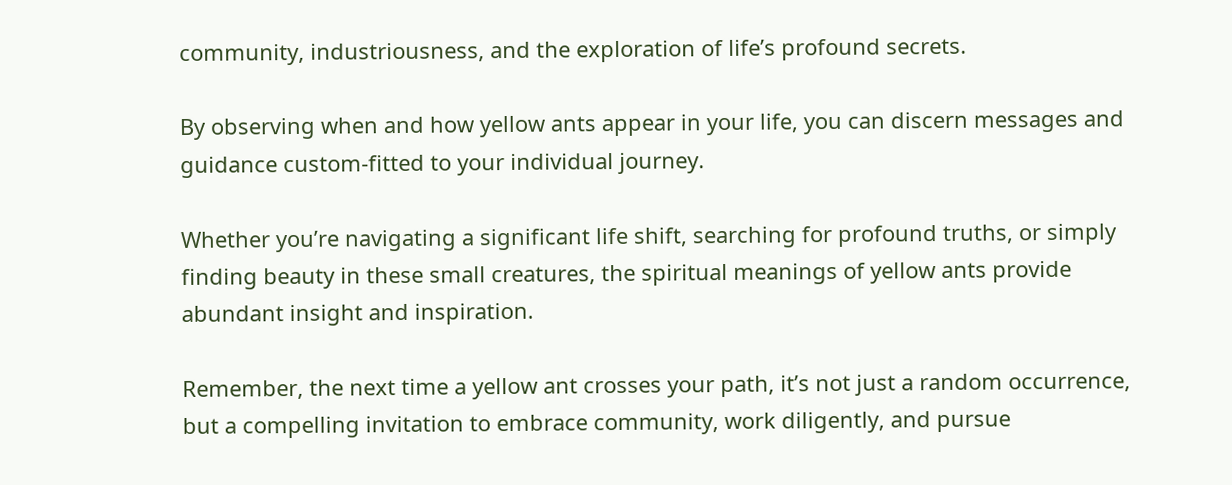community, industriousness, and the exploration of life’s profound secrets.

By observing when and how yellow ants appear in your life, you can discern messages and guidance custom-fitted to your individual journey.

Whether you’re navigating a significant life shift, searching for profound truths, or simply finding beauty in these small creatures, the spiritual meanings of yellow ants provide abundant insight and inspiration.

Remember, the next time a yellow ant crosses your path, it’s not just a random occurrence, but a compelling invitation to embrace community, work diligently, and pursue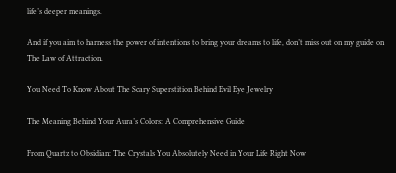life’s deeper meanings.

And if you aim to harness the power of intentions to bring your dreams to life, don’t miss out on my guide on The Law of Attraction.

You Need To Know About The Scary Superstition Behind Evil Eye Jewelry

The Meaning Behind Your Aura’s Colors: A Comprehensive Guide

From Quartz to Obsidian: The Crystals You Absolutely Need in Your Life Right Now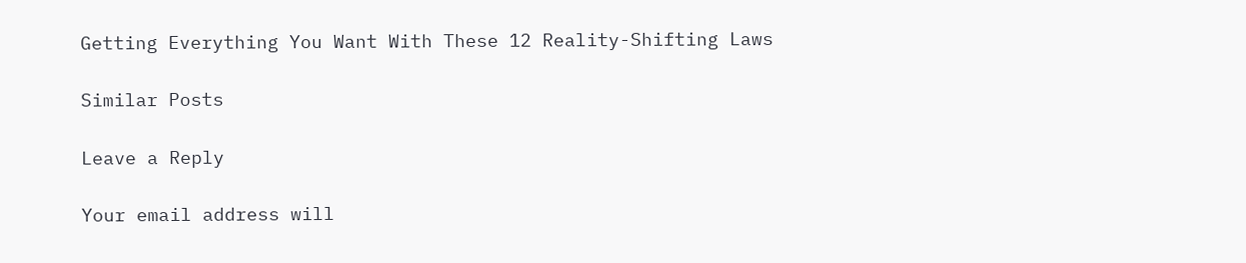Getting Everything You Want With These 12 Reality-Shifting Laws

Similar Posts

Leave a Reply

Your email address will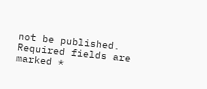not be published. Required fields are marked *